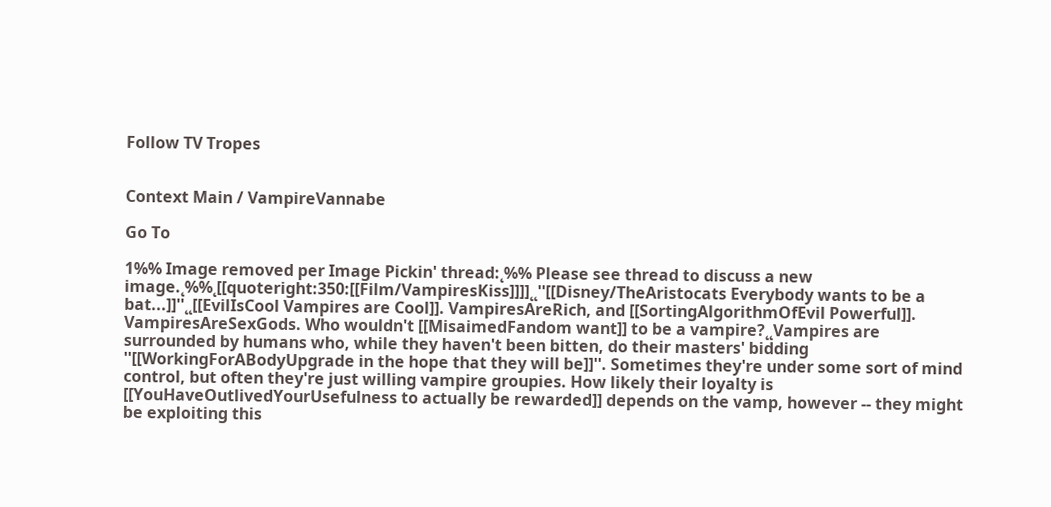Follow TV Tropes


Context Main / VampireVannabe

Go To

1%% Image removed per Image Pickin' thread:˛%% Please see thread to discuss a new image.˛%%˛[[quoteright:350:[[Film/VampiresKiss]]]]˛˛''[[Disney/TheAristocats Everybody wants to be a bat...]]''˛˛[[EvilIsCool Vampires are Cool]]. VampiresAreRich, and [[SortingAlgorithmOfEvil Powerful]]. VampiresAreSexGods. Who wouldn't [[MisaimedFandom want]] to be a vampire?˛˛Vampires are surrounded by humans who, while they haven't been bitten, do their masters' bidding ''[[WorkingForABodyUpgrade in the hope that they will be]]''. Sometimes they're under some sort of mind control, but often they're just willing vampire groupies. How likely their loyalty is [[YouHaveOutlivedYourUsefulness to actually be rewarded]] depends on the vamp, however -- they might be exploiting this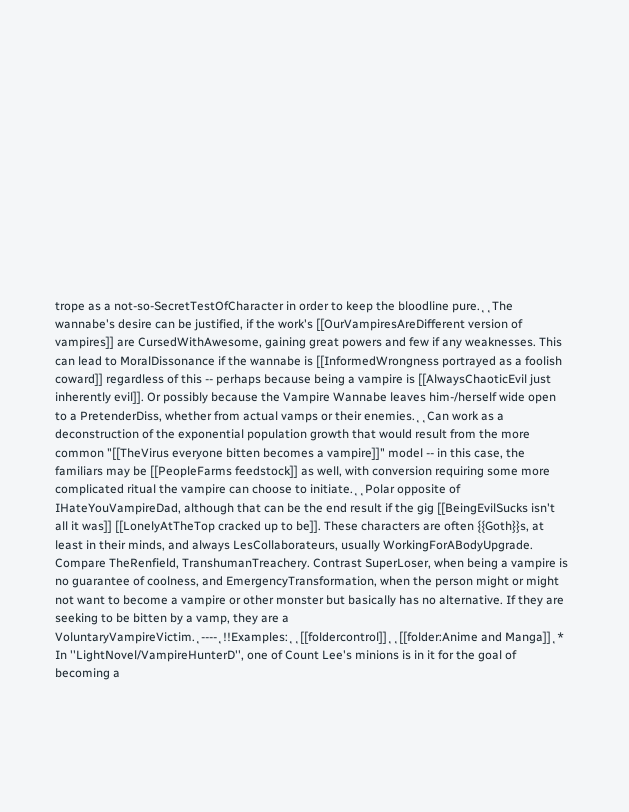trope as a not-so-SecretTestOfCharacter in order to keep the bloodline pure.˛˛The wannabe's desire can be justified, if the work's [[OurVampiresAreDifferent version of vampires]] are CursedWithAwesome, gaining great powers and few if any weaknesses. This can lead to MoralDissonance if the wannabe is [[InformedWrongness portrayed as a foolish coward]] regardless of this -- perhaps because being a vampire is [[AlwaysChaoticEvil just inherently evil]]. Or possibly because the Vampire Wannabe leaves him-/herself wide open to a PretenderDiss, whether from actual vamps or their enemies.˛˛Can work as a deconstruction of the exponential population growth that would result from the more common "[[TheVirus everyone bitten becomes a vampire]]" model -- in this case, the familiars may be [[PeopleFarms feedstock]] as well, with conversion requiring some more complicated ritual the vampire can choose to initiate.˛˛Polar opposite of IHateYouVampireDad, although that can be the end result if the gig [[BeingEvilSucks isn't all it was]] [[LonelyAtTheTop cracked up to be]]. These characters are often {{Goth}}s, at least in their minds, and always LesCollaborateurs, usually WorkingForABodyUpgrade. Compare TheRenfield, TranshumanTreachery. Contrast SuperLoser, when being a vampire is no guarantee of coolness, and EmergencyTransformation, when the person might or might not want to become a vampire or other monster but basically has no alternative. If they are seeking to be bitten by a vamp, they are a VoluntaryVampireVictim.˛----˛!!Examples:˛˛[[foldercontrol]]˛˛[[folder:Anime and Manga]]˛* In ''LightNovel/VampireHunterD'', one of Count Lee's minions is in it for the goal of becoming a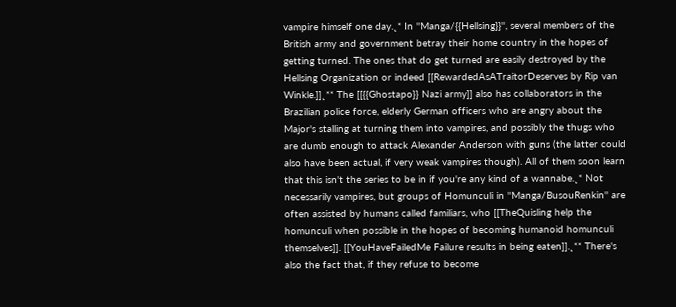vampire himself one day.˛* In ''Manga/{{Hellsing}}'', several members of the British army and government betray their home country in the hopes of getting turned. The ones that do get turned are easily destroyed by the Hellsing Organization or indeed [[RewardedAsATraitorDeserves by Rip van Winkle.]]˛** The [[{{Ghostapo}} Nazi army]] also has collaborators in the Brazilian police force, elderly German officers who are angry about the Major's stalling at turning them into vampires, and possibly the thugs who are dumb enough to attack Alexander Anderson with guns (the latter could also have been actual, if very weak vampires though). All of them soon learn that this isn't the series to be in if you're any kind of a wannabe.˛* Not necessarily vampires, but groups of Homunculi in ''Manga/BusouRenkin'' are often assisted by humans called familiars, who [[TheQuisling help the homunculi when possible in the hopes of becoming humanoid homunculi themselves]]. [[YouHaveFailedMe Failure results in being eaten]].˛** There's also the fact that, if they refuse to become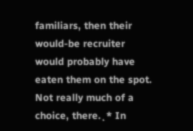familiars, then their would-be recruiter would probably have eaten them on the spot. Not really much of a choice, there.˛* In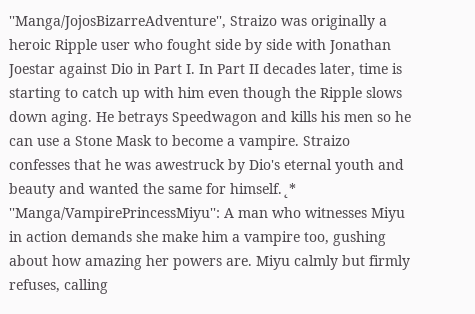''Manga/JojosBizarreAdventure'', Straizo was originally a heroic Ripple user who fought side by side with Jonathan Joestar against Dio in Part I. In Part II decades later, time is starting to catch up with him even though the Ripple slows down aging. He betrays Speedwagon and kills his men so he can use a Stone Mask to become a vampire. Straizo confesses that he was awestruck by Dio's eternal youth and beauty and wanted the same for himself.˛* ''Manga/VampirePrincessMiyu'': A man who witnesses Miyu in action demands she make him a vampire too, gushing about how amazing her powers are. Miyu calmly but firmly refuses, calling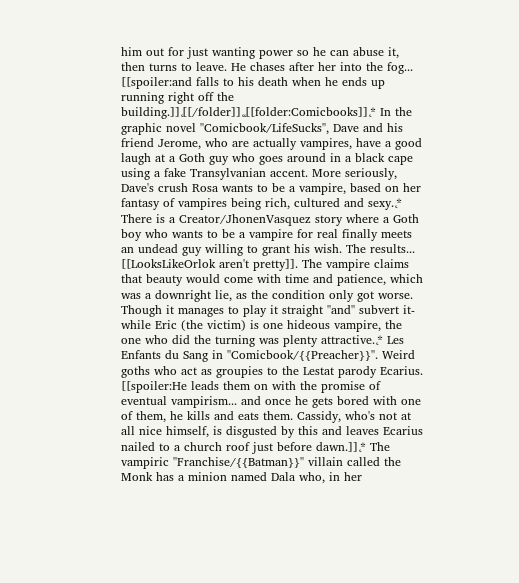him out for just wanting power so he can abuse it, then turns to leave. He chases after her into the fog... [[spoiler:and falls to his death when he ends up running right off the building.]]˛[[/folder]]˛˛[[folder:Comicbooks]]˛* In the graphic novel ''Comicbook/LifeSucks'', Dave and his friend Jerome, who are actually vampires, have a good laugh at a Goth guy who goes around in a black cape using a fake Transylvanian accent. More seriously, Dave's crush Rosa wants to be a vampire, based on her fantasy of vampires being rich, cultured and sexy.˛* There is a Creator/JhonenVasquez story where a Goth boy who wants to be a vampire for real finally meets an undead guy willing to grant his wish. The results... [[LooksLikeOrlok aren't pretty]]. The vampire claims that beauty would come with time and patience, which was a downright lie, as the condition only got worse. Though it manages to play it straight ''and'' subvert it- while Eric (the victim) is one hideous vampire, the one who did the turning was plenty attractive.˛* Les Enfants du Sang in ''Comicbook/{{Preacher}}''. Weird goths who act as groupies to the Lestat parody Ecarius. [[spoiler:He leads them on with the promise of eventual vampirism... and once he gets bored with one of them, he kills and eats them. Cassidy, who's not at all nice himself, is disgusted by this and leaves Ecarius nailed to a church roof just before dawn.]]˛* The vampiric ''Franchise/{{Batman}}'' villain called the Monk has a minion named Dala who, in her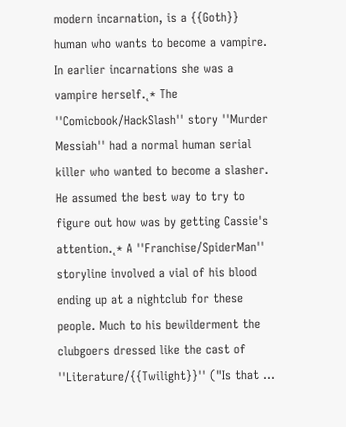modern incarnation, is a {{Goth}} human who wants to become a vampire. In earlier incarnations she was a vampire herself.˛* The ''Comicbook/HackSlash'' story ''Murder Messiah'' had a normal human serial killer who wanted to become a slasher. He assumed the best way to try to figure out how was by getting Cassie's attention.˛* A ''Franchise/SpiderMan'' storyline involved a vial of his blood ending up at a nightclub for these people. Much to his bewilderment the clubgoers dressed like the cast of ''Literature/{{Twilight}}'' ("Is that ...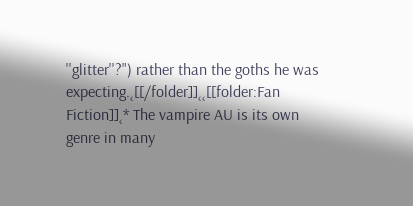''glitter''?") rather than the goths he was expecting.˛[[/folder]]˛˛[[folder:Fan Fiction]]˛* The vampire AU is its own genre in many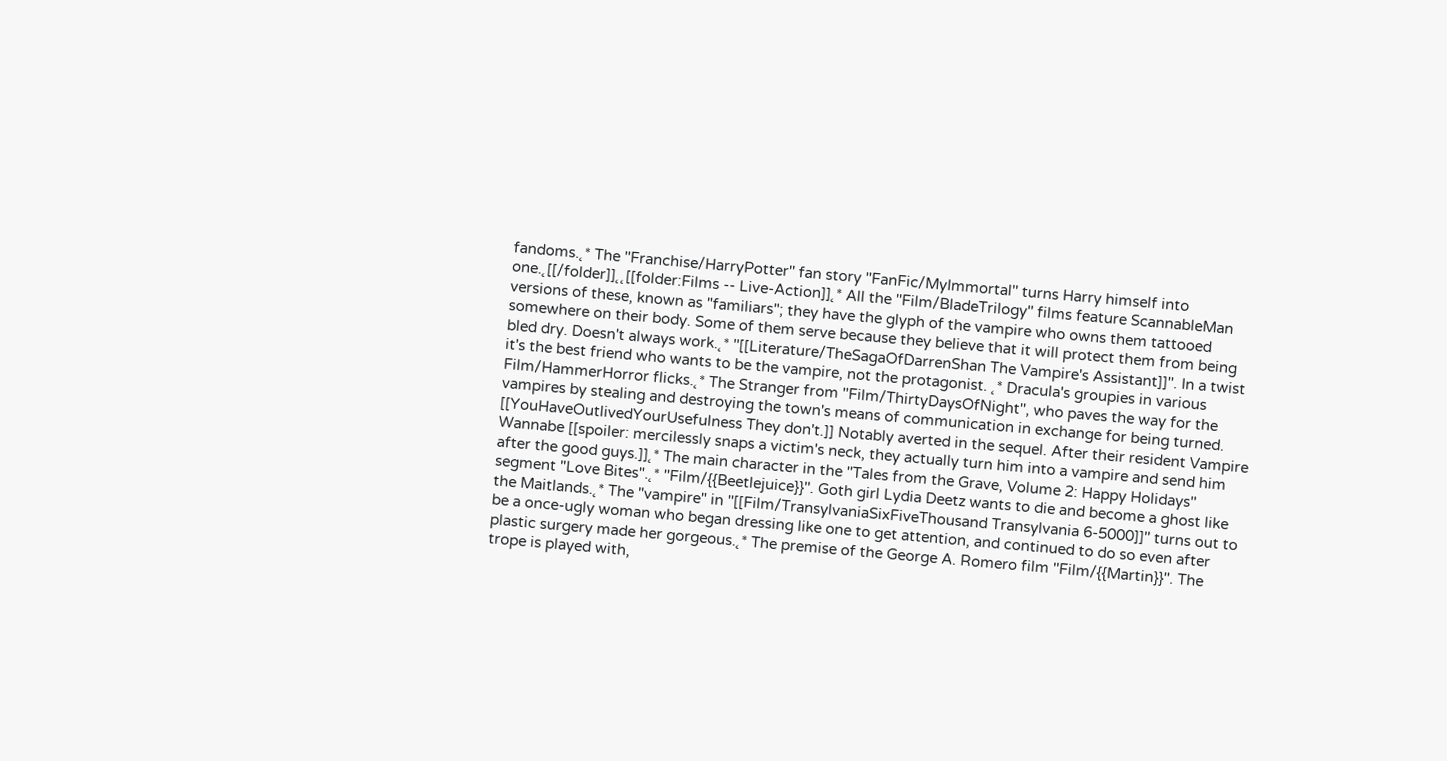fandoms.˛* The ''Franchise/HarryPotter'' fan story ''FanFic/MyImmortal'' turns Harry himself into one.˛[[/folder]]˛˛[[folder:Films -- Live-Action]]˛* All the ''Film/BladeTrilogy'' films feature ScannableMan versions of these, known as "familiars"; they have the glyph of the vampire who owns them tattooed somewhere on their body. Some of them serve because they believe that it will protect them from being bled dry. Doesn't always work.˛* ''[[Literature/TheSagaOfDarrenShan The Vampire's Assistant]]''. In a twist it's the best friend who wants to be the vampire, not the protagonist. ˛* Dracula's groupies in various Film/HammerHorror flicks.˛* The Stranger from ''Film/ThirtyDaysOfNight'', who paves the way for the vampires by stealing and destroying the town's means of communication in exchange for being turned. [[YouHaveOutlivedYourUsefulness They don't.]] Notably averted in the sequel. After their resident Vampire Wannabe [[spoiler: mercilessly snaps a victim's neck, they actually turn him into a vampire and send him after the good guys.]]˛* The main character in the ''Tales from the Grave, Volume 2: Happy Holidays'' segment "Love Bites".˛* ''Film/{{Beetlejuice}}''. Goth girl Lydia Deetz wants to die and become a ghost like the Maitlands.˛* The "vampire" in ''[[Film/TransylvaniaSixFiveThousand Transylvania 6-5000]]'' turns out to be a once-ugly woman who began dressing like one to get attention, and continued to do so even after plastic surgery made her gorgeous.˛* The premise of the George A. Romero film ''Film/{{Martin}}''. The trope is played with,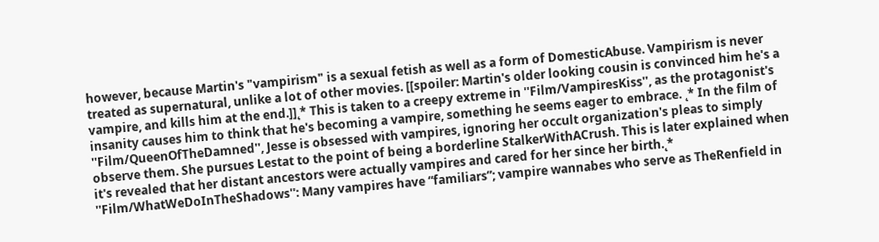however, because Martin's "vampirism" is a sexual fetish as well as a form of DomesticAbuse. Vampirism is never treated as supernatural, unlike a lot of other movies. [[spoiler: Martin's older looking cousin is convinced him he's a vampire, and kills him at the end.]]˛* This is taken to a creepy extreme in ''Film/VampiresKiss'', as the protagonist's insanity causes him to think that he's becoming a vampire, something he seems eager to embrace. ˛* In the film of ''Film/QueenOfTheDamned'', Jesse is obsessed with vampires, ignoring her occult organization's pleas to simply observe them. She pursues Lestat to the point of being a borderline StalkerWithACrush. This is later explained when it's revealed that her distant ancestors were actually vampires and cared for her since her birth.˛* ''Film/WhatWeDoInTheShadows'': Many vampires have “familiars”; vampire wannabes who serve as TheRenfield in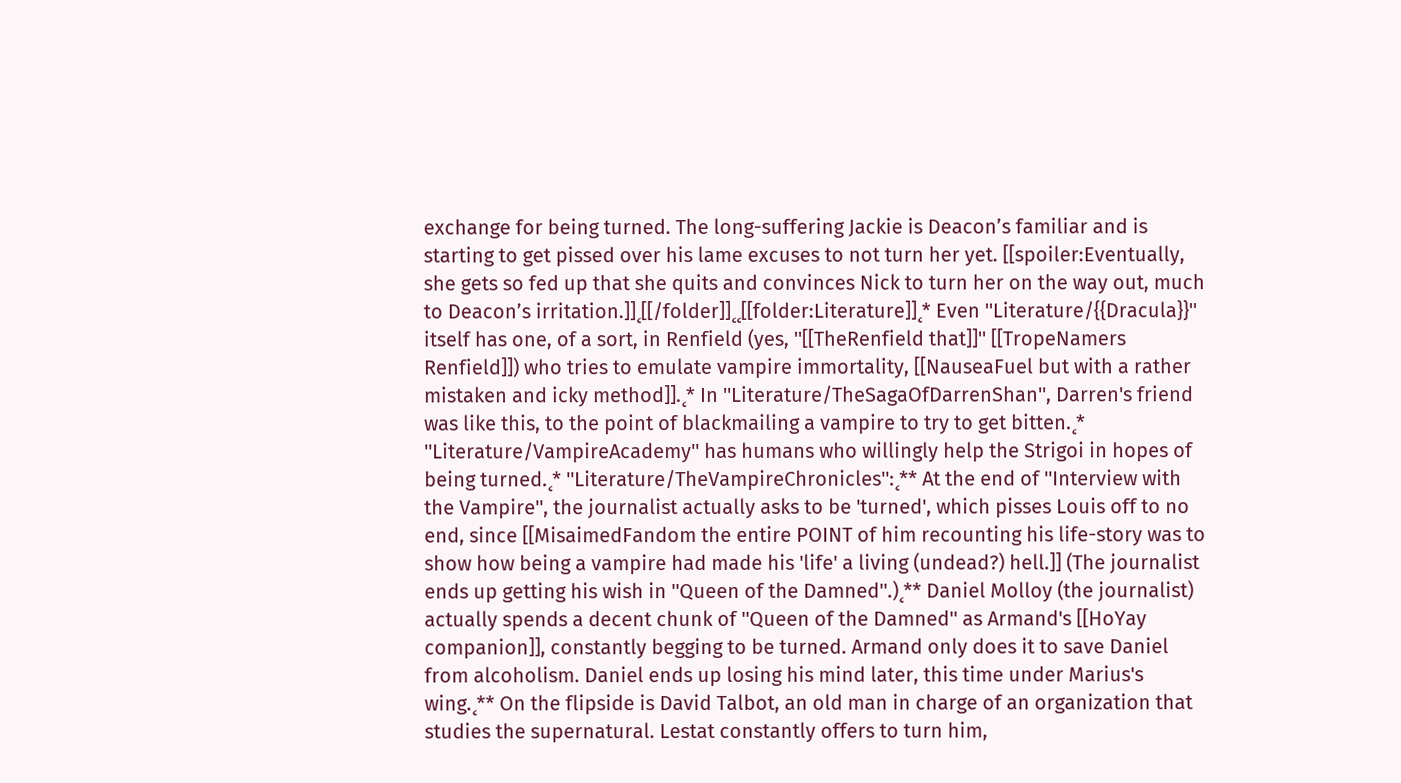exchange for being turned. The long-suffering Jackie is Deacon’s familiar and is starting to get pissed over his lame excuses to not turn her yet. [[spoiler:Eventually, she gets so fed up that she quits and convinces Nick to turn her on the way out, much to Deacon’s irritation.]]˛[[/folder]]˛˛[[folder:Literature]]˛* Even ''Literature/{{Dracula}}'' itself has one, of a sort, in Renfield (yes, ''[[TheRenfield that]]'' [[TropeNamers Renfield]]) who tries to emulate vampire immortality, [[NauseaFuel but with a rather mistaken and icky method]].˛* In ''Literature/TheSagaOfDarrenShan'', Darren's friend was like this, to the point of blackmailing a vampire to try to get bitten.˛* ''Literature/VampireAcademy'' has humans who willingly help the Strigoi in hopes of being turned.˛* ''Literature/TheVampireChronicles'':˛** At the end of ''Interview with the Vampire'', the journalist actually asks to be 'turned', which pisses Louis off to no end, since [[MisaimedFandom the entire POINT of him recounting his life-story was to show how being a vampire had made his 'life' a living (undead?) hell.]] (The journalist ends up getting his wish in ''Queen of the Damned''.)˛** Daniel Molloy (the journalist) actually spends a decent chunk of ''Queen of the Damned'' as Armand's [[HoYay companion]], constantly begging to be turned. Armand only does it to save Daniel from alcoholism. Daniel ends up losing his mind later, this time under Marius's wing.˛** On the flipside is David Talbot, an old man in charge of an organization that studies the supernatural. Lestat constantly offers to turn him,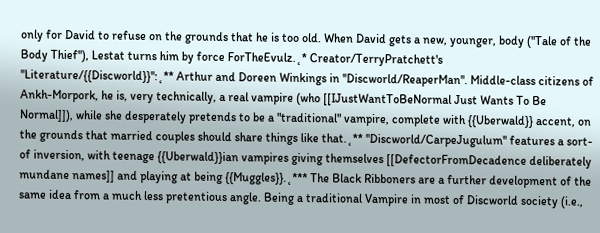only for David to refuse on the grounds that he is too old. When David gets a new, younger, body (''Tale of the Body Thief''), Lestat turns him by force ForTheEvulz.˛* Creator/TerryPratchett's ''Literature/{{Discworld}}'':˛** Arthur and Doreen Winkings in ''Discworld/ReaperMan''. Middle-class citizens of Ankh-Morpork, he is, very technically, a real vampire (who [[IJustWantToBeNormal Just Wants To Be Normal]]), while she desperately pretends to be a "traditional" vampire, complete with {{Uberwald}} accent, on the grounds that married couples should share things like that.˛** ''Discworld/CarpeJugulum'' features a sort-of inversion, with teenage {{Uberwald}}ian vampires giving themselves [[DefectorFromDecadence deliberately mundane names]] and playing at being {{Muggles}}.˛*** The Black Ribboners are a further development of the same idea from a much less pretentious angle. Being a traditional Vampire in most of Discworld society (i.e.,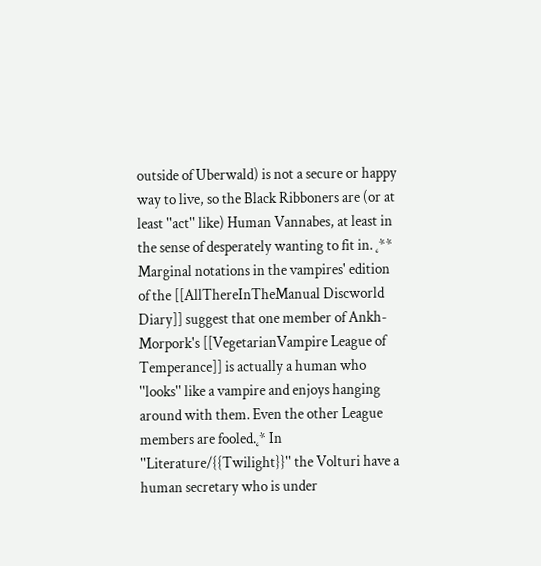outside of Uberwald) is not a secure or happy way to live, so the Black Ribboners are (or at least ''act'' like) Human Vannabes, at least in the sense of desperately wanting to fit in. ˛** Marginal notations in the vampires' edition of the [[AllThereInTheManual Discworld Diary]] suggest that one member of Ankh-Morpork's [[VegetarianVampire League of Temperance]] is actually a human who ''looks'' like a vampire and enjoys hanging around with them. Even the other League members are fooled.˛* In ''Literature/{{Twilight}}'' the Volturi have a human secretary who is under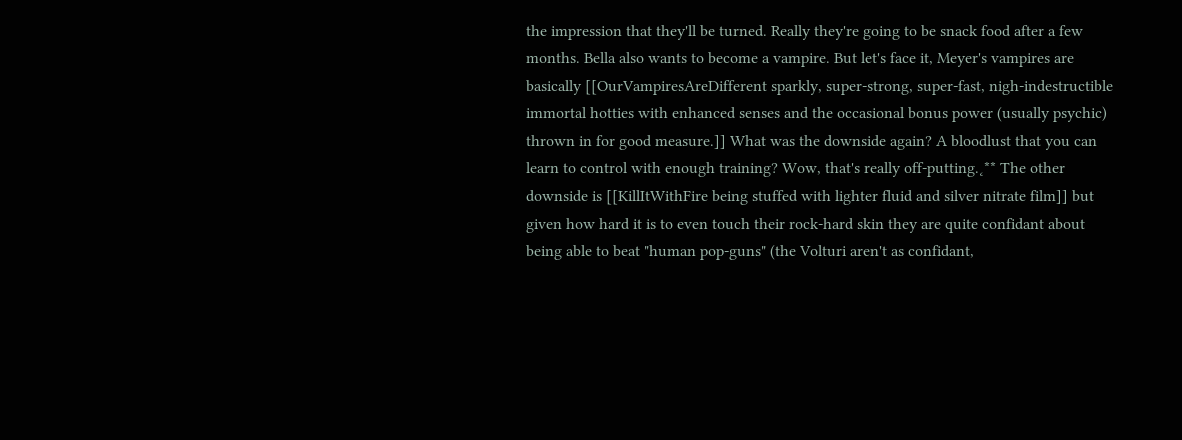the impression that they'll be turned. Really they're going to be snack food after a few months. Bella also wants to become a vampire. But let's face it, Meyer's vampires are basically [[OurVampiresAreDifferent sparkly, super-strong, super-fast, nigh-indestructible immortal hotties with enhanced senses and the occasional bonus power (usually psychic) thrown in for good measure.]] What was the downside again? A bloodlust that you can learn to control with enough training? Wow, that's really off-putting.˛** The other downside is [[KillItWithFire being stuffed with lighter fluid and silver nitrate film]] but given how hard it is to even touch their rock-hard skin they are quite confidant about being able to beat "human pop-guns" (the Volturi aren't as confidant,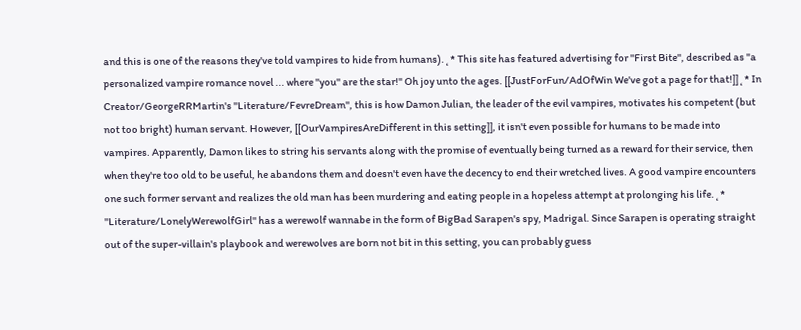and this is one of the reasons they've told vampires to hide from humans).˛* This site has featured advertising for ''First Bite'', described as "a personalized vampire romance novel ... where ''you'' are the star!" Oh joy unto the ages. [[JustForFun/AdOfWin We've got a page for that!]]˛* In Creator/GeorgeRRMartin's ''Literature/FevreDream'', this is how Damon Julian, the leader of the evil vampires, motivates his competent (but not too bright) human servant. However, [[OurVampiresAreDifferent in this setting]], it isn't even possible for humans to be made into vampires. Apparently, Damon likes to string his servants along with the promise of eventually being turned as a reward for their service, then when they're too old to be useful, he abandons them and doesn't even have the decency to end their wretched lives. A good vampire encounters one such former servant and realizes the old man has been murdering and eating people in a hopeless attempt at prolonging his life.˛* ''Literature/LonelyWerewolfGirl'' has a werewolf wannabe in the form of BigBad Sarapen's spy, Madrigal. Since Sarapen is operating straight out of the super-villain's playbook and werewolves are born not bit in this setting, you can probably guess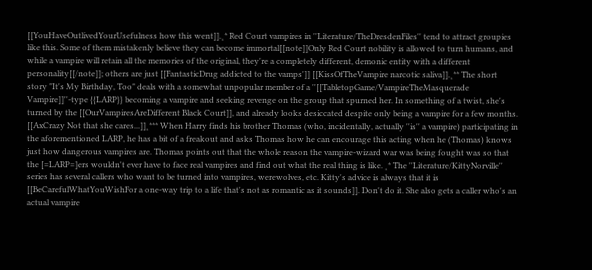[[YouHaveOutlivedYourUsefulness how this went]].˛* Red Court vampires in ''Literature/TheDresdenFiles'' tend to attract groupies like this. Some of them mistakenly believe they can become immortal[[note]]Only Red Court nobility is allowed to turn humans, and while a vampire will retain all the memories of the original, they're a completely different, demonic entity with a different personality[[/note]]; others are just [[FantasticDrug addicted to the vamps']] [[KissOfTheVampire narcotic saliva]].˛** The short story "It's My Birthday, Too" deals with a somewhat unpopular member of a ''[[TabletopGame/VampireTheMasquerade Vampire]]''-type {{LARP}} becoming a vampire and seeking revenge on the group that spurned her. In something of a twist, she's turned by the [[OurVampiresAreDifferent Black Court]], and already looks desiccated despite only being a vampire for a few months. [[AxCrazy Not that she cares...]]˛*** When Harry finds his brother Thomas (who, incidentally, actually ''is'' a vampire) participating in the aforementioned LARP, he has a bit of a freakout and asks Thomas how he can encourage this acting when he (Thomas) knows just how dangerous vampires are. Thomas points out that the whole reason the vampire-wizard war was being fought was so that the [=LARP=]ers wouldn't ever have to face real vampires and find out what the real thing is like. ˛* The ''Literature/KittyNorville'' series has several callers who want to be turned into vampires, werewolves, etc. Kitty's advice is always that it is [[BeCarefulWhatYouWishFor a one-way trip to a life that's not as romantic as it sounds]]. Don't do it. She also gets a caller who's an actual vampire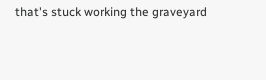that's stuck working the graveyard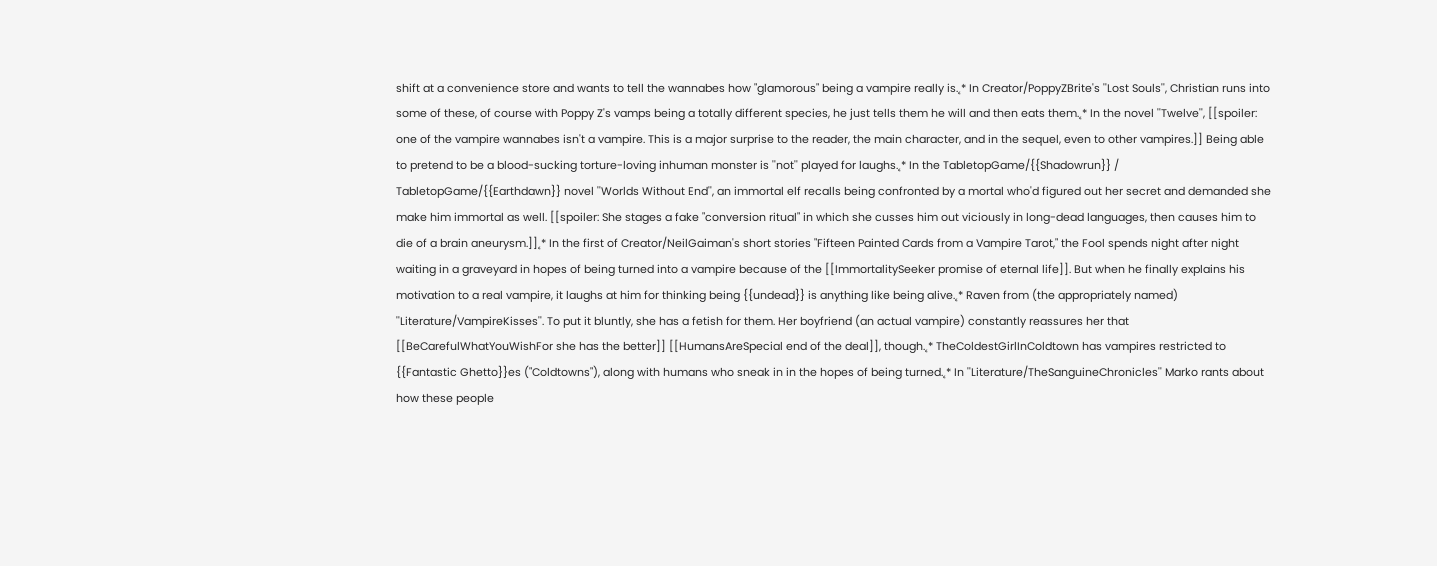shift at a convenience store and wants to tell the wannabes how "glamorous" being a vampire really is.˛* In Creator/PoppyZBrite's ''Lost Souls'', Christian runs into some of these, of course with Poppy Z's vamps being a totally different species, he just tells them he will and then eats them.˛* In the novel ''Twelve'', [[spoiler: one of the vampire wannabes isn't a vampire. This is a major surprise to the reader, the main character, and in the sequel, even to other vampires.]] Being able to pretend to be a blood-sucking torture-loving inhuman monster is ''not'' played for laughs.˛* In the TabletopGame/{{Shadowrun}} / TabletopGame/{{Earthdawn}} novel ''Worlds Without End'', an immortal elf recalls being confronted by a mortal who'd figured out her secret and demanded she make him immortal as well. [[spoiler: She stages a fake "conversion ritual" in which she cusses him out viciously in long-dead languages, then causes him to die of a brain aneurysm.]]˛* In the first of Creator/NeilGaiman's short stories "Fifteen Painted Cards from a Vampire Tarot," the Fool spends night after night waiting in a graveyard in hopes of being turned into a vampire because of the [[ImmortalitySeeker promise of eternal life]]. But when he finally explains his motivation to a real vampire, it laughs at him for thinking being {{undead}} is anything like being alive.˛* Raven from (the appropriately named) ''Literature/VampireKisses''. To put it bluntly, she has a fetish for them. Her boyfriend (an actual vampire) constantly reassures her that [[BeCarefulWhatYouWishFor she has the better]] [[HumansAreSpecial end of the deal]], though.˛* TheColdestGirlInColdtown has vampires restricted to {{Fantastic Ghetto}}es ("Coldtowns"), along with humans who sneak in in the hopes of being turned.˛* In ''Literature/TheSanguineChronicles'' Marko rants about how these people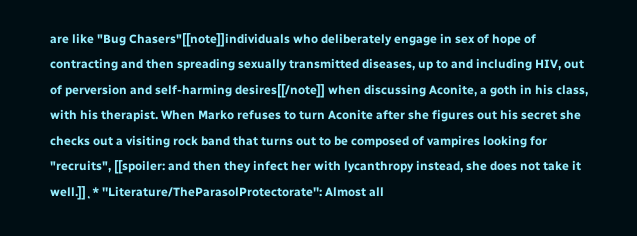are like "Bug Chasers"[[note]]individuals who deliberately engage in sex of hope of contracting and then spreading sexually transmitted diseases, up to and including HIV, out of perversion and self-harming desires[[/note]] when discussing Aconite, a goth in his class, with his therapist. When Marko refuses to turn Aconite after she figures out his secret she checks out a visiting rock band that turns out to be composed of vampires looking for "recruits", [[spoiler: and then they infect her with lycanthropy instead, she does not take it well.]]˛* ''Literature/TheParasolProtectorate'': Almost all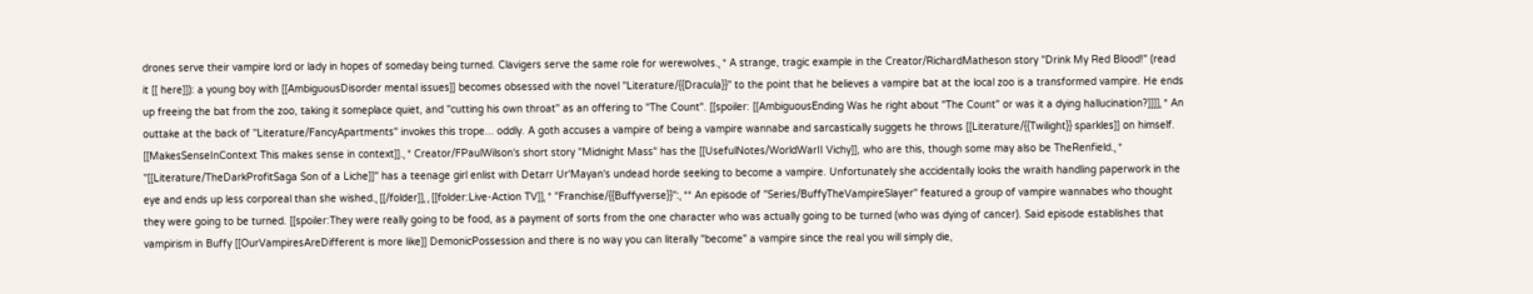drones serve their vampire lord or lady in hopes of someday being turned. Clavigers serve the same role for werewolves.˛* A strange, tragic example in the Creator/RichardMatheson story "Drink My Red Blood!" (read it [[ here]]): a young boy with [[AmbiguousDisorder mental issues]] becomes obsessed with the novel ''Literature/{{Dracula}}'' to the point that he believes a vampire bat at the local zoo is a transformed vampire. He ends up freeing the bat from the zoo, taking it someplace quiet, and ''cutting his own throat'' as an offering to "The Count". [[spoiler: [[AmbiguousEnding Was he right about "The Count" or was it a dying hallucination?]]]]˛* An outtake at the back of ''Literature/FancyApartments'' invokes this trope... oddly. A goth accuses a vampire of being a vampire wannabe and sarcastically suggets he throws [[Literature/{{Twilight}} sparkles]] on himself. [[MakesSenseInContext This makes sense in context]].˛* Creator/FPaulWilson's short story "Midnight Mass" has the [[UsefulNotes/WorldWarII Vichy]], who are this, though some may also be TheRenfield.˛* ''[[Literature/TheDarkProfitSaga Son of a Liche]]'' has a teenage girl enlist with Detarr Ur'Mayan's undead horde seeking to become a vampire. Unfortunately she accidentally looks the wraith handling paperwork in the eye and ends up less corporeal than she wished.˛[[/folder]]˛˛[[folder:Live-Action TV]]˛* ''Franchise/{{Buffyverse}}'':˛** An episode of ''Series/BuffyTheVampireSlayer'' featured a group of vampire wannabes who thought they were going to be turned. [[spoiler:They were really going to be food, as a payment of sorts from the one character who was actually going to be turned (who was dying of cancer). Said episode establishes that vampirism in Buffy [[OurVampiresAreDifferent is more like]] DemonicPossession and there is no way you can literally "become" a vampire since the real you will simply die,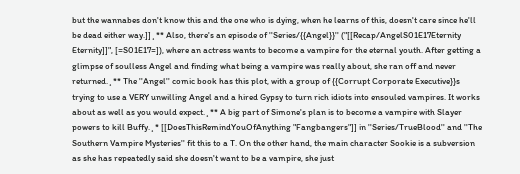but the wannabes don't know this and the one who is dying, when he learns of this, doesn't care since he'll be dead either way.]]˛** Also, there's an episode of ''Series/{{Angel}}'' ("[[Recap/AngelS01E17Eternity Eternity]]", [=S01E17=]), where an actress wants to become a vampire for the eternal youth. After getting a glimpse of soulless Angel and finding what being a vampire was really about, she ran off and never returned.˛** The ''Angel'' comic book has this plot, with a group of {{Corrupt Corporate Executive}}s trying to use a VERY unwilling Angel and a hired Gypsy to turn rich idiots into ensouled vampires. It works about as well as you would expect.˛** A big part of Simone's plan is to become a vampire with Slayer powers to kill Buffy.˛* [[DoesThisRemindYouOfAnything "Fangbangers"]] in ''Series/TrueBlood'' and ''The Southern Vampire Mysteries'' fit this to a T. On the other hand, the main character Sookie is a subversion as she has repeatedly said she doesn't want to be a vampire, she just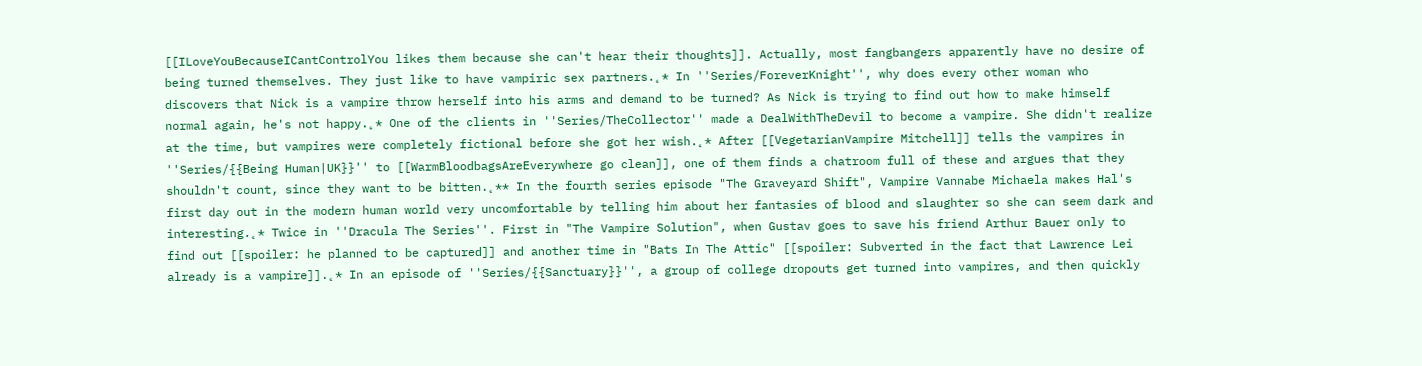[[ILoveYouBecauseICantControlYou likes them because she can't hear their thoughts]]. Actually, most fangbangers apparently have no desire of being turned themselves. They just like to have vampiric sex partners.˛* In ''Series/ForeverKnight'', why does every other woman who discovers that Nick is a vampire throw herself into his arms and demand to be turned? As Nick is trying to find out how to make himself normal again, he's not happy.˛* One of the clients in ''Series/TheCollector'' made a DealWithTheDevil to become a vampire. She didn't realize at the time, but vampires were completely fictional before she got her wish.˛* After [[VegetarianVampire Mitchell]] tells the vampires in ''Series/{{Being Human|UK}}'' to [[WarmBloodbagsAreEverywhere go clean]], one of them finds a chatroom full of these and argues that they shouldn't count, since they want to be bitten.˛** In the fourth series episode "The Graveyard Shift", Vampire Vannabe Michaela makes Hal's first day out in the modern human world very uncomfortable by telling him about her fantasies of blood and slaughter so she can seem dark and interesting.˛* Twice in ''Dracula The Series''. First in "The Vampire Solution", when Gustav goes to save his friend Arthur Bauer only to find out [[spoiler: he planned to be captured]] and another time in "Bats In The Attic" [[spoiler: Subverted in the fact that Lawrence Lei already is a vampire]].˛* In an episode of ''Series/{{Sanctuary}}'', a group of college dropouts get turned into vampires, and then quickly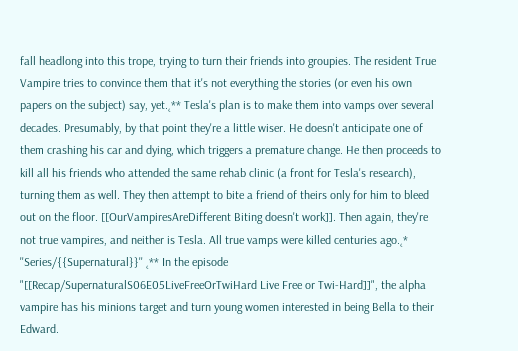fall headlong into this trope, trying to turn their friends into groupies. The resident True Vampire tries to convince them that it's not everything the stories (or even his own papers on the subject) say, yet.˛** Tesla's plan is to make them into vamps over several decades. Presumably, by that point they're a little wiser. He doesn't anticipate one of them crashing his car and dying, which triggers a premature change. He then proceeds to kill all his friends who attended the same rehab clinic (a front for Tesla's research), turning them as well. They then attempt to bite a friend of theirs only for him to bleed out on the floor. [[OurVampiresAreDifferent Biting doesn't work]]. Then again, they're not true vampires, and neither is Tesla. All true vamps were killed centuries ago.˛* ''Series/{{Supernatural}}'' ˛** In the episode "[[Recap/SupernaturalS06E05LiveFreeOrTwiHard Live Free or Twi-Hard]]", the alpha vampire has his minions target and turn young women interested in being Bella to their Edward.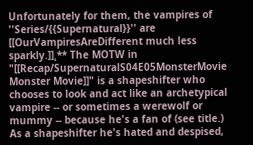Unfortunately for them, the vampires of ''Series/{{Supernatural}}'' are [[OurVampiresAreDifferent much less sparkly.]]˛** The MOTW in "[[Recap/SupernaturalS04E05MonsterMovie Monster Movie]]" is a shapeshifter who chooses to look and act like an archetypical vampire -- or sometimes a werewolf or mummy -- because he's a fan of (see title.) As a shapeshifter he's hated and despised,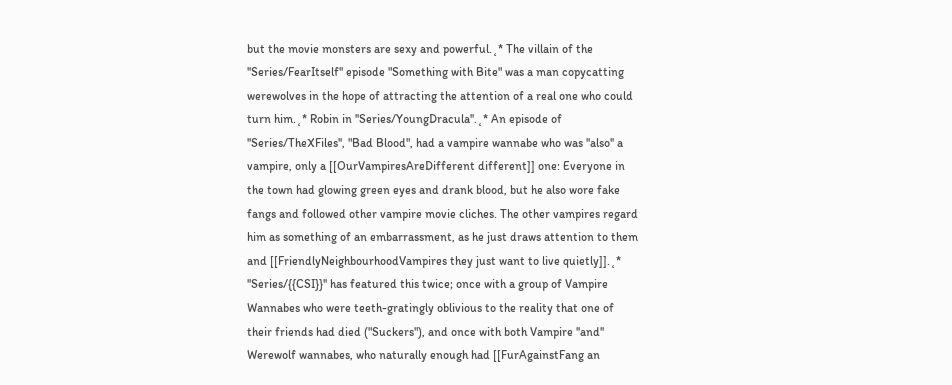but the movie monsters are sexy and powerful.˛* The villain of the ''Series/FearItself'' episode "Something with Bite" was a man copycatting werewolves in the hope of attracting the attention of a real one who could turn him.˛* Robin in ''Series/YoungDracula''.˛* An episode of ''Series/TheXFiles'', "Bad Blood", had a vampire wannabe who was ''also'' a vampire, only a [[OurVampiresAreDifferent different]] one: Everyone in the town had glowing green eyes and drank blood, but he also wore fake fangs and followed other vampire movie cliches. The other vampires regard him as something of an embarrassment, as he just draws attention to them and [[FriendlyNeighbourhoodVampires they just want to live quietly]].˛* ''Series/{{CSI}}'' has featured this twice; once with a group of Vampire Wannabes who were teeth-gratingly oblivious to the reality that one of their friends had died ("Suckers"), and once with both Vampire ''and'' Werewolf wannabes, who naturally enough had [[FurAgainstFang an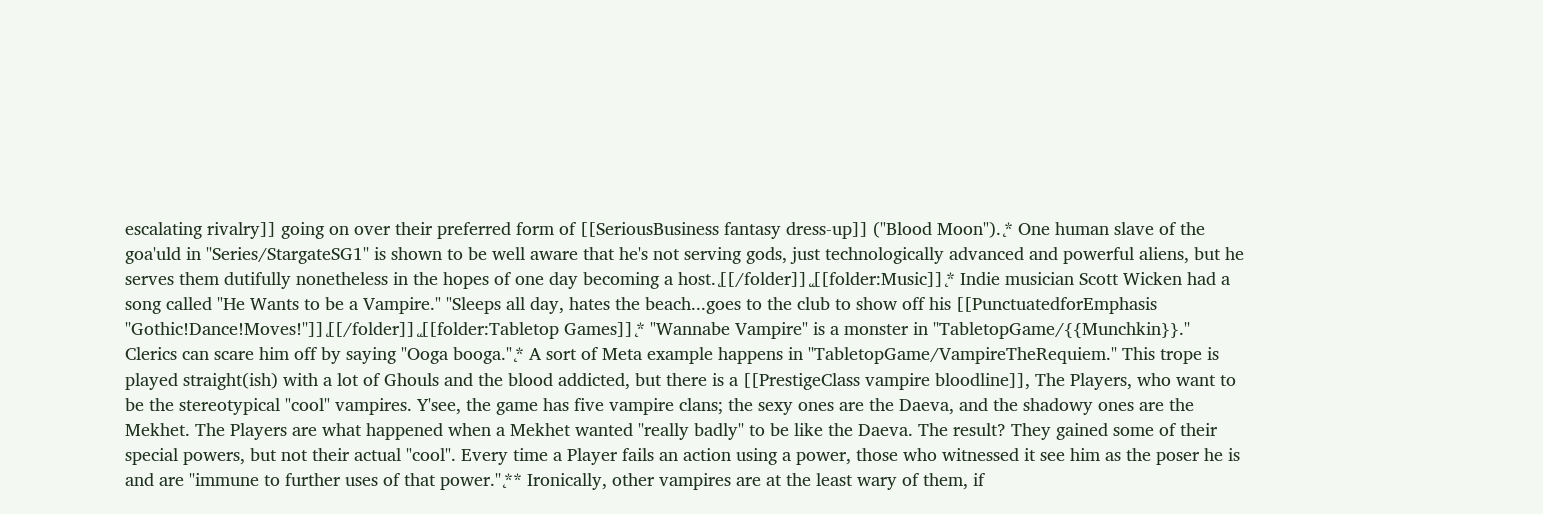escalating rivalry]] going on over their preferred form of [[SeriousBusiness fantasy dress-up]] ("Blood Moon").˛* One human slave of the goa'uld in ''Series/StargateSG1'' is shown to be well aware that he's not serving gods, just technologically advanced and powerful aliens, but he serves them dutifully nonetheless in the hopes of one day becoming a host.˛[[/folder]]˛˛[[folder:Music]]˛* Indie musician Scott Wicken had a song called "He Wants to be a Vampire." "Sleeps all day, hates the beach...goes to the club to show off his [[PunctuatedforEmphasis ''Gothic!Dance!Moves!'']]˛[[/folder]]˛˛[[folder:Tabletop Games]]˛* "Wannabe Vampire" is a monster in ''TabletopGame/{{Munchkin}}.'' Clerics can scare him off by saying "Ooga booga."˛* A sort of Meta example happens in ''TabletopGame/VampireTheRequiem.'' This trope is played straight(ish) with a lot of Ghouls and the blood addicted, but there is a [[PrestigeClass vampire bloodline]], The Players, who want to be the stereotypical "cool" vampires. Y'see, the game has five vampire clans; the sexy ones are the Daeva, and the shadowy ones are the Mekhet. The Players are what happened when a Mekhet wanted ''really badly'' to be like the Daeva. The result? They gained some of their special powers, but not their actual "cool". Every time a Player fails an action using a power, those who witnessed it see him as the poser he is and are ''immune to further uses of that power.''˛** Ironically, other vampires are at the least wary of them, if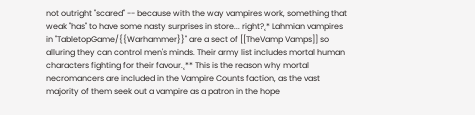not outright ''scared'' -- because with the way vampires work, something that weak ''has'' to have some nasty surprises in store... right?˛* Lahmian vampires in ''TabletopGame/{{Warhammer}}'' are a sect of [[TheVamp Vamps]] so alluring they can control men's minds. Their army list includes mortal human characters fighting for their favour.˛** This is the reason why mortal necromancers are included in the Vampire Counts faction, as the vast majority of them seek out a vampire as a patron in the hope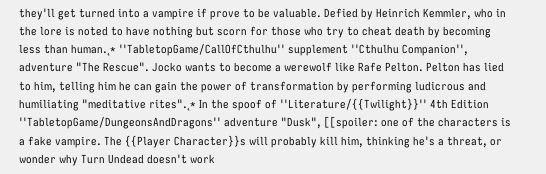they'll get turned into a vampire if prove to be valuable. Defied by Heinrich Kemmler, who in the lore is noted to have nothing but scorn for those who try to cheat death by becoming less than human.˛* ''TabletopGame/CallOfCthulhu'' supplement ''Cthulhu Companion'', adventure "The Rescue". Jocko wants to become a werewolf like Rafe Pelton. Pelton has lied to him, telling him he can gain the power of transformation by performing ludicrous and humiliating "meditative rites".˛* In the spoof of ''Literature/{{Twilight}}'' 4th Edition ''TabletopGame/DungeonsAndDragons'' adventure "Dusk", [[spoiler: one of the characters is a fake vampire. The {{Player Character}}s will probably kill him, thinking he's a threat, or wonder why Turn Undead doesn't work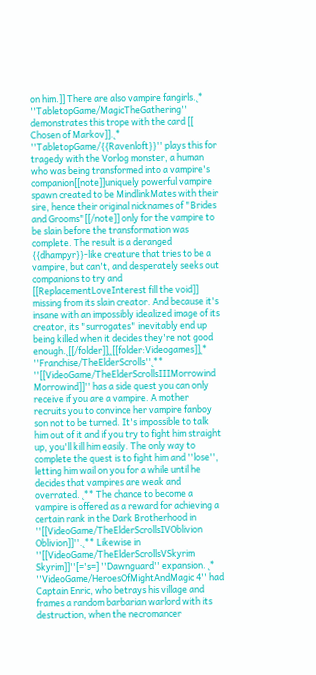on him.]] There are also vampire fangirls.˛* ''TabletopGame/MagicTheGathering'' demonstrates this trope with the card [[ Chosen of Markov]].˛* ''TabletopGame/{{Ravenloft}}'' plays this for tragedy with the Vorlog monster, a human who was being transformed into a vampire's companion[[note]]uniquely powerful vampire spawn created to be MindlinkMates with their sire, hence their original nicknames of "Brides and Grooms"[[/note]] only for the vampire to be slain before the transformation was complete. The result is a deranged {{dhampyr}}-like creature that tries to be a vampire, but can't, and desperately seeks out companions to try and [[ReplacementLoveInterest fill the void]] missing from its slain creator. And because it's insane with an impossibly idealized image of its creator, its "surrogates" inevitably end up being killed when it decides they're not good enough.˛[[/folder]]˛˛[[folder:Videogames]]˛* ''Franchise/TheElderScrolls''˛** ''[[VideoGame/TheElderScrollsIIIMorrowind Morrowind]]'' has a side quest you can only receive if you are a vampire. A mother recruits you to convince her vampire fanboy son not to be turned. It's impossible to talk him out of it and if you try to fight him straight up, you'll kill him easily. The only way to complete the quest is to fight him and ''lose'', letting him wail on you for a while until he decides that vampires are weak and overrated. ˛** The chance to become a vampire is offered as a reward for achieving a certain rank in the Dark Brotherhood in ''[[VideoGame/TheElderScrollsIVOblivion Oblivion]]''.˛** Likewise in ''[[VideoGame/TheElderScrollsVSkyrim Skyrim]]''[='s=] ''Dawnguard'' expansion. ˛* ''VideoGame/HeroesOfMightAndMagic 4'' had Captain Enric, who betrays his village and frames a random barbarian warlord with its destruction, when the necromancer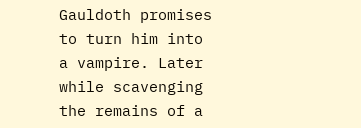Gauldoth promises to turn him into a vampire. Later while scavenging the remains of a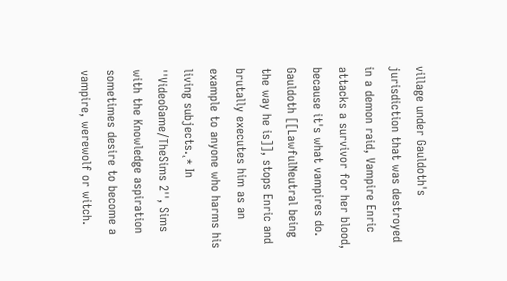village under Gauldoth's jurisdiction that was destroyed in a demon raid, Vampire Enric attacks a survivor for her blood, because it's what vampires do. Gauldoth [[LawfulNeutral being the way he is]], stops Enric and brutally executes him as an example to anyone who harms his living subjects.˛* In ''VideoGame/TheSims 2'', Sims with the Knowledge aspiration sometimes desire to become a vampire, werewolf or witch.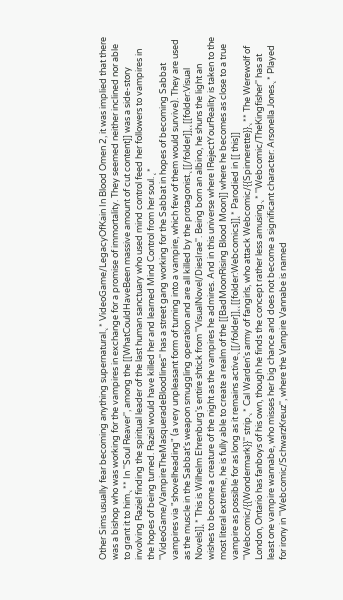Other Sims usually fear becoming anything supernatural.˛* VideoGame/LegacyOfKain In Blood Omen 2, it was implied that there was a bishop who was working for the vampires in exchange for a promise of immortality. They seemed neither inclined nor able to grant it to him.˛** In ''Soul Reaver'', among the [[WhatCouldHaveBeen massive amount of cut content]] was a side-story involving Raziel finding the spiritual leader of the last human sanctuary who used mind control feed her followers to vampires in the hopes of being turned. Raziel would have killed her and learned Mind Control from her soul. ˛* ''VideoGame/VampireTheMasqueradeBloodlines'' has a street gang working for the Sabbat in hopes of becoming Sabbat vampires via "shovelheading" (a very unpleasant form of turning into a vampire, which few of them would survive). They are used as the muscle in the Sabbat's weapon smuggling operation and are all killed by the protagonist.˛[[/folder]]˛˛[[folder:Visual Novels]]˛* This is Wilhelm Ehrenburg's entire shtick from ''VisualNovel/DiesIrae''. Being born an albino, he shuns the light an wishes to become a creature of the night as the vampires he admires. And in this universe where IRejectYourReality is taken to the most literal extreme, he is fully able to create a realm of the [[BadMoonRising Blood Moon]] where he becomes as close to a true vampire as possible for as long as it remains active.˛[[/folder]]˛˛[[folder:Webcomics]]˛* Parodied in [[ this]] ''Webcomic/{{Wondermark}}'' strip.˛* Cal Warden's army of fangirls, who attack Webcomic/{{Spinnerette}}.˛** The Werewolf of London, Ontario has fanboys of his own, though he finds the concept rather less amusing.˛* ''Webcomic/TheKingfisher'' has at least one vampire wannabe, who misses her big chance and does not become a significant character: Arsonella Jones.˛* Played for irony in ''Webcomic/SchwarzKreuz'', where the Vampire Vannabe is named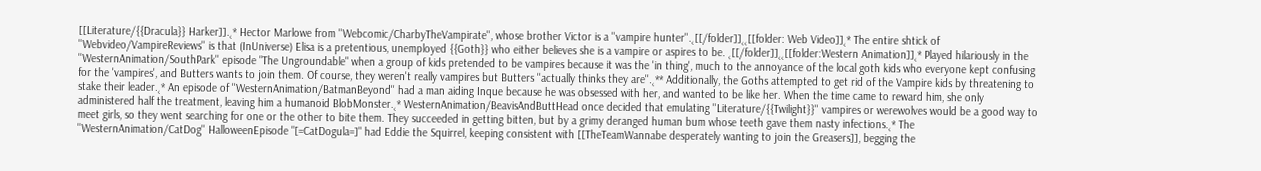[[Literature/{{Dracula}} Harker]].˛* Hector Marlowe from ''Webcomic/CharbyTheVampirate'', whose brother Victor is a ''vampire hunter''.˛[[/folder]]˛˛[[folder: Web Video]]˛* The entire shtick of ''Webvideo/VampireReviews'' is that (InUniverse) Elisa is a pretentious, unemployed {{Goth}} who either believes she is a vampire or aspires to be. ˛[[/folder]]˛˛[[folder:Western Animation]]˛* Played hilariously in the ''WesternAnimation/SouthPark'' episode "The Ungroundable" when a group of kids pretended to be vampires because it was the 'in thing', much to the annoyance of the local goth kids who everyone kept confusing for the 'vampires', and Butters wants to join them. Of course, they weren't really vampires but Butters ''actually thinks they are''.˛** Additionally, the Goths attempted to get rid of the Vampire kids by threatening to stake their leader.˛* An episode of ''WesternAnimation/BatmanBeyond'' had a man aiding Inque because he was obsessed with her, and wanted to be like her. When the time came to reward him, she only administered half the treatment, leaving him a humanoid BlobMonster.˛* WesternAnimation/BeavisAndButtHead once decided that emulating ''Literature/{{Twilight}}'' vampires or werewolves would be a good way to meet girls, so they went searching for one or the other to bite them. They succeeded in getting bitten, but by a grimy deranged human bum whose teeth gave them nasty infections.˛* The ''WesternAnimation/CatDog'' HalloweenEpisode "[=CatDogula=]" had Eddie the Squirrel, keeping consistent with [[TheTeamWannabe desperately wanting to join the Greasers]], begging the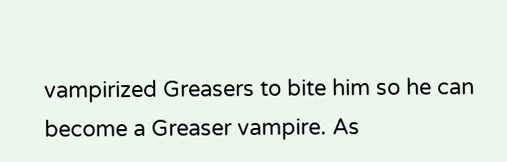vampirized Greasers to bite him so he can become a Greaser vampire. As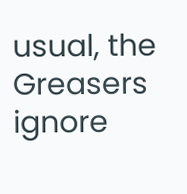usual, the Greasers ignore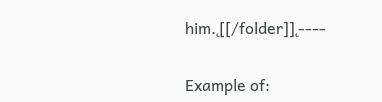him.˛[[/folder]]˛----


Example of: